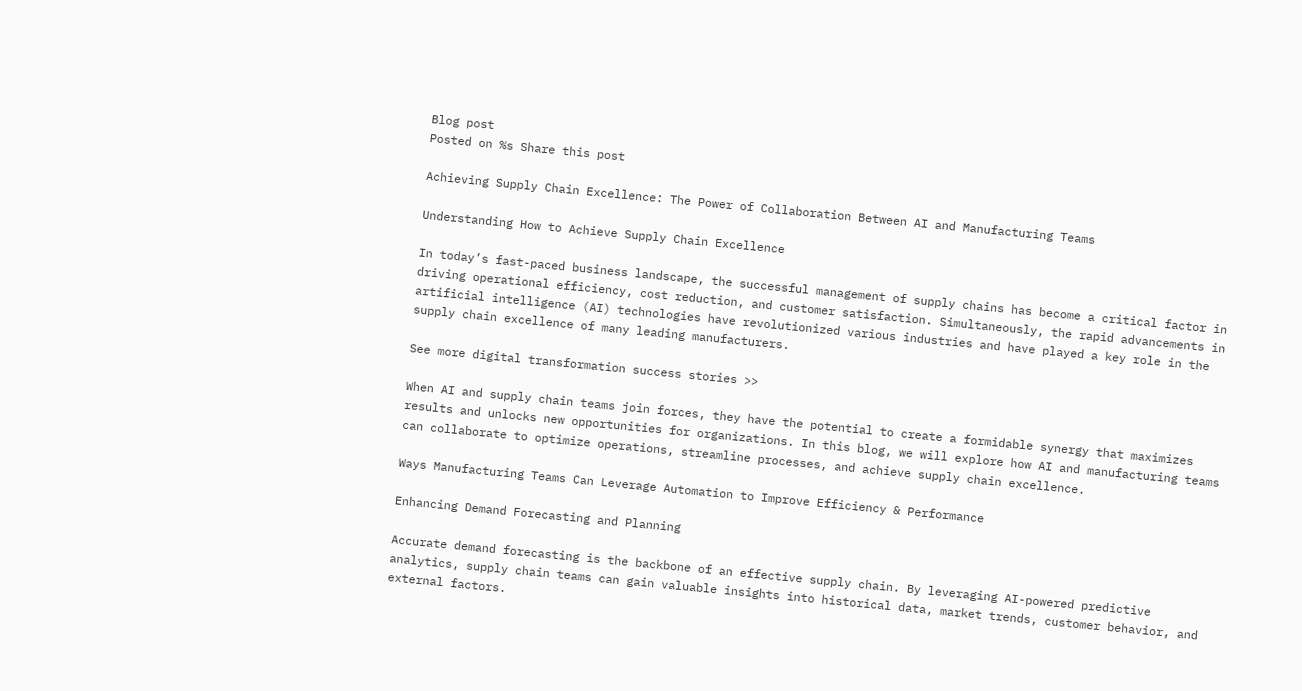Blog post
Posted on %s Share this post

Achieving Supply Chain Excellence: The Power of Collaboration Between AI and Manufacturing Teams

Understanding How to Achieve Supply Chain Excellence

In today’s fast-paced business landscape, the successful management of supply chains has become a critical factor in driving operational efficiency, cost reduction, and customer satisfaction. Simultaneously, the rapid advancements in artificial intelligence (AI) technologies have revolutionized various industries and have played a key role in the supply chain excellence of many leading manufacturers.

See more digital transformation success stories >>

When AI and supply chain teams join forces, they have the potential to create a formidable synergy that maximizes results and unlocks new opportunities for organizations. In this blog, we will explore how AI and manufacturing teams can collaborate to optimize operations, streamline processes, and achieve supply chain excellence.

Ways Manufacturing Teams Can Leverage Automation to Improve Efficiency & Performance

Enhancing Demand Forecasting and Planning

Accurate demand forecasting is the backbone of an effective supply chain. By leveraging AI-powered predictive analytics, supply chain teams can gain valuable insights into historical data, market trends, customer behavior, and external factors.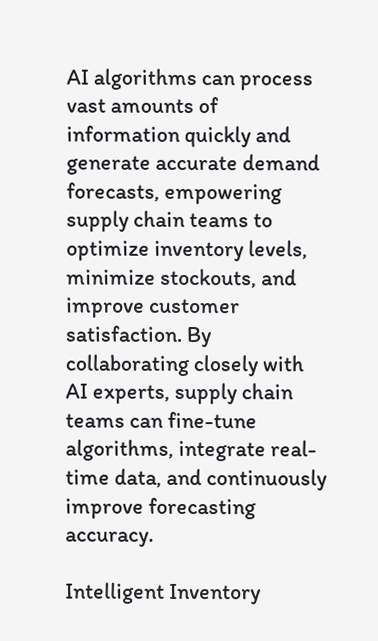AI algorithms can process vast amounts of information quickly and generate accurate demand forecasts, empowering supply chain teams to optimize inventory levels, minimize stockouts, and improve customer satisfaction. By collaborating closely with AI experts, supply chain teams can fine-tune algorithms, integrate real-time data, and continuously improve forecasting accuracy.

Intelligent Inventory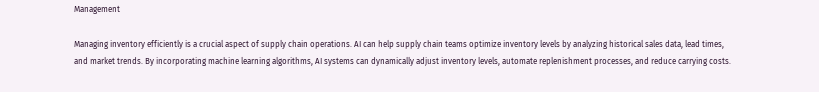Management

Managing inventory efficiently is a crucial aspect of supply chain operations. AI can help supply chain teams optimize inventory levels by analyzing historical sales data, lead times, and market trends. By incorporating machine learning algorithms, AI systems can dynamically adjust inventory levels, automate replenishment processes, and reduce carrying costs.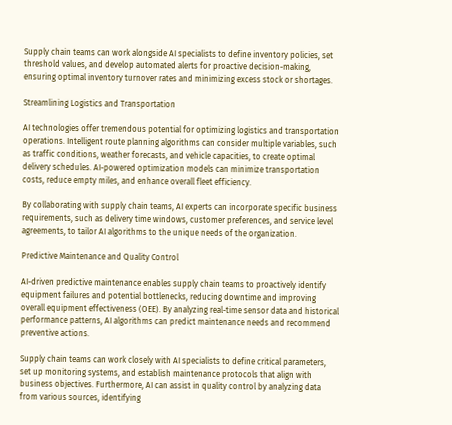Supply chain teams can work alongside AI specialists to define inventory policies, set threshold values, and develop automated alerts for proactive decision-making, ensuring optimal inventory turnover rates and minimizing excess stock or shortages.

Streamlining Logistics and Transportation

AI technologies offer tremendous potential for optimizing logistics and transportation operations. Intelligent route planning algorithms can consider multiple variables, such as traffic conditions, weather forecasts, and vehicle capacities, to create optimal delivery schedules. AI-powered optimization models can minimize transportation costs, reduce empty miles, and enhance overall fleet efficiency.

By collaborating with supply chain teams, AI experts can incorporate specific business requirements, such as delivery time windows, customer preferences, and service level agreements, to tailor AI algorithms to the unique needs of the organization.

Predictive Maintenance and Quality Control

AI-driven predictive maintenance enables supply chain teams to proactively identify equipment failures and potential bottlenecks, reducing downtime and improving overall equipment effectiveness (OEE). By analyzing real-time sensor data and historical performance patterns, AI algorithms can predict maintenance needs and recommend preventive actions.

Supply chain teams can work closely with AI specialists to define critical parameters, set up monitoring systems, and establish maintenance protocols that align with business objectives. Furthermore, AI can assist in quality control by analyzing data from various sources, identifying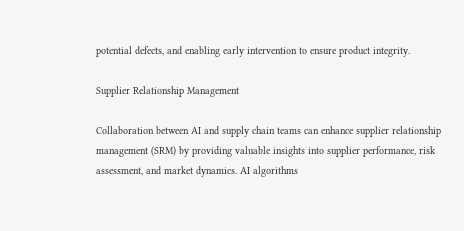potential defects, and enabling early intervention to ensure product integrity.

Supplier Relationship Management

Collaboration between AI and supply chain teams can enhance supplier relationship management (SRM) by providing valuable insights into supplier performance, risk assessment, and market dynamics. AI algorithms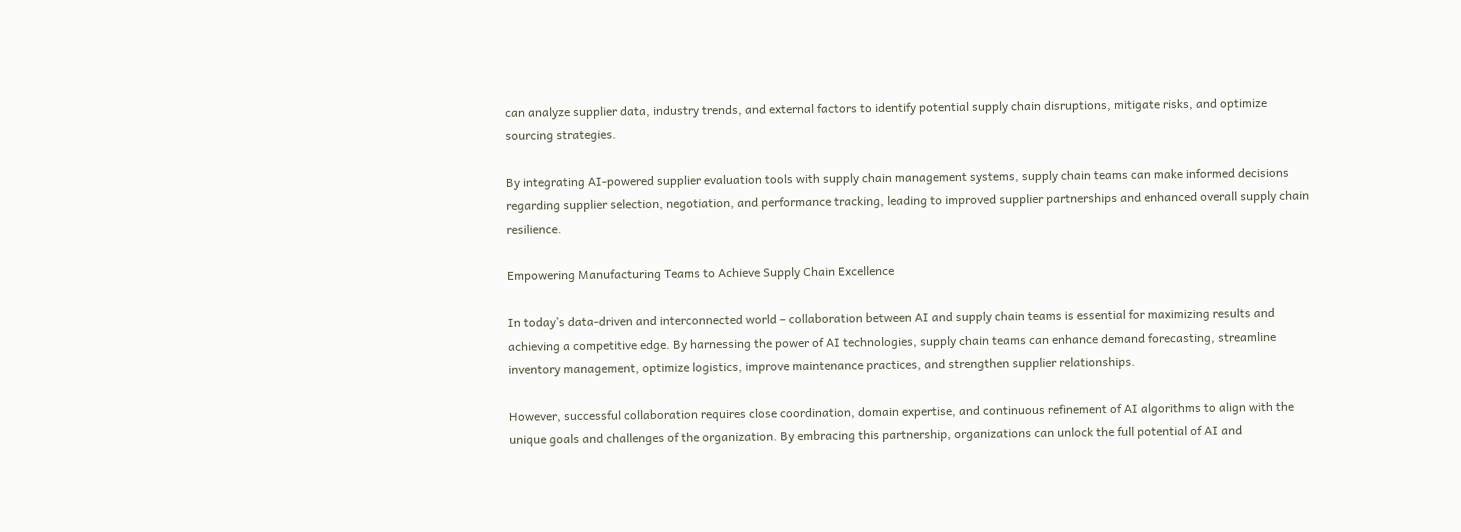can analyze supplier data, industry trends, and external factors to identify potential supply chain disruptions, mitigate risks, and optimize sourcing strategies.

By integrating AI-powered supplier evaluation tools with supply chain management systems, supply chain teams can make informed decisions regarding supplier selection, negotiation, and performance tracking, leading to improved supplier partnerships and enhanced overall supply chain resilience.

Empowering Manufacturing Teams to Achieve Supply Chain Excellence

In today’s data-driven and interconnected world – collaboration between AI and supply chain teams is essential for maximizing results and achieving a competitive edge. By harnessing the power of AI technologies, supply chain teams can enhance demand forecasting, streamline inventory management, optimize logistics, improve maintenance practices, and strengthen supplier relationships.

However, successful collaboration requires close coordination, domain expertise, and continuous refinement of AI algorithms to align with the unique goals and challenges of the organization. By embracing this partnership, organizations can unlock the full potential of AI and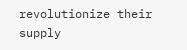revolutionize their supply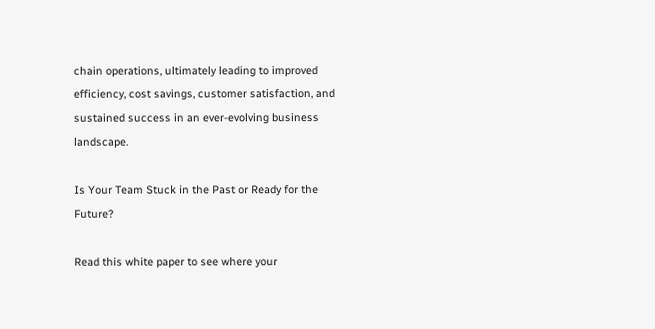chain operations, ultimately leading to improved efficiency, cost savings, customer satisfaction, and sustained success in an ever-evolving business landscape.

Is Your Team Stuck in the Past or Ready for the Future?

Read this white paper to see where your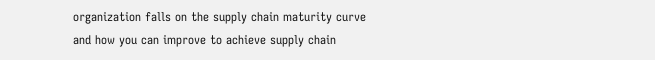organization falls on the supply chain maturity curve and how you can improve to achieve supply chain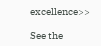excellence>>

See the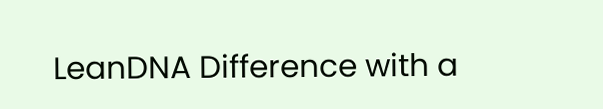LeanDNA Difference with a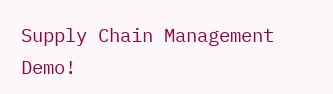Supply Chain Management Demo!